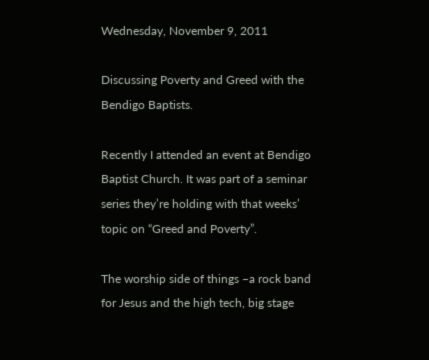Wednesday, November 9, 2011

Discussing Poverty and Greed with the Bendigo Baptists.

Recently I attended an event at Bendigo Baptist Church. It was part of a seminar series they’re holding with that weeks’ topic on “Greed and Poverty”.

The worship side of things –a rock band for Jesus and the high tech, big stage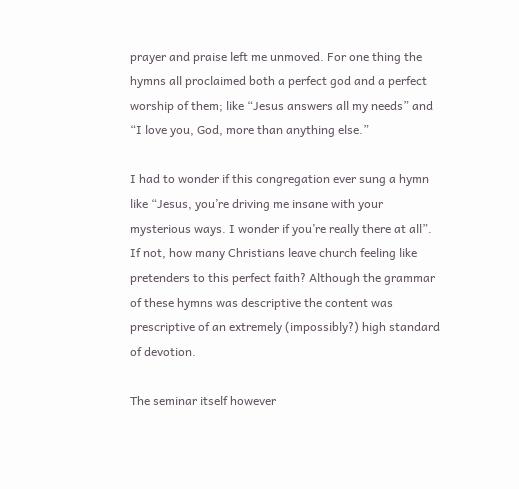prayer and praise left me unmoved. For one thing the hymns all proclaimed both a perfect god and a perfect worship of them; like “Jesus answers all my needs” and “I love you, God, more than anything else.”

I had to wonder if this congregation ever sung a hymn like “Jesus, you’re driving me insane with your mysterious ways. I wonder if you’re really there at all”. If not, how many Christians leave church feeling like pretenders to this perfect faith? Although the grammar of these hymns was descriptive the content was prescriptive of an extremely (impossibly?) high standard of devotion.

The seminar itself however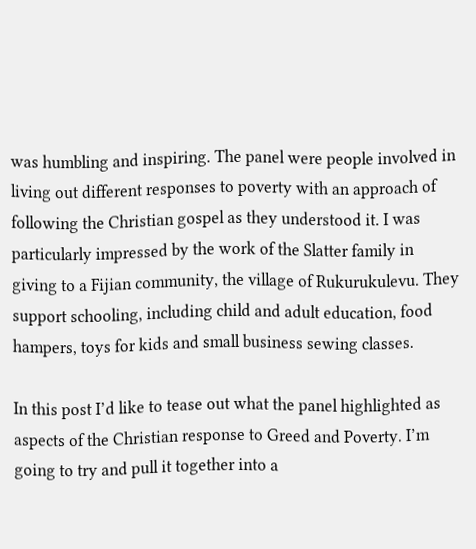was humbling and inspiring. The panel were people involved in living out different responses to poverty with an approach of following the Christian gospel as they understood it. I was particularly impressed by the work of the Slatter family in giving to a Fijian community, the village of Rukurukulevu. They support schooling, including child and adult education, food hampers, toys for kids and small business sewing classes.

In this post I’d like to tease out what the panel highlighted as aspects of the Christian response to Greed and Poverty. I’m going to try and pull it together into a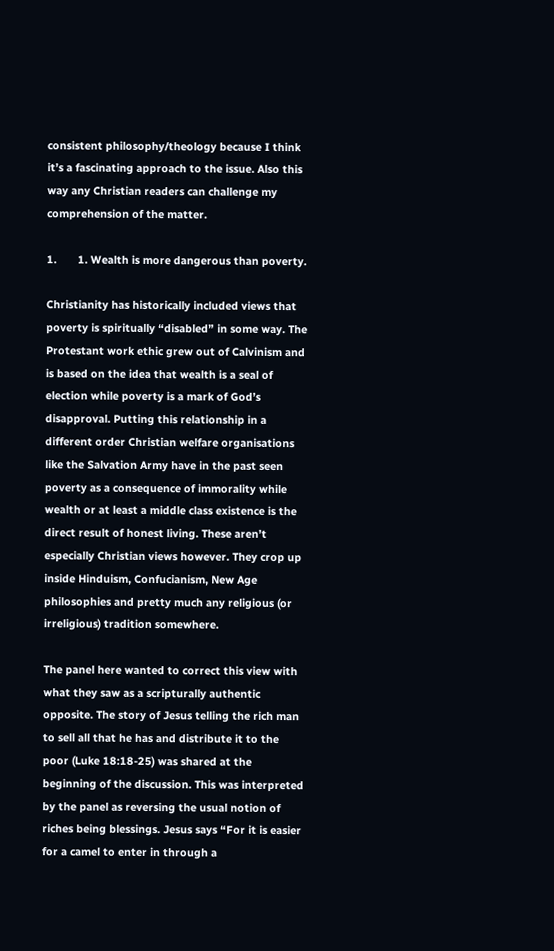consistent philosophy/theology because I think it’s a fascinating approach to the issue. Also this way any Christian readers can challenge my comprehension of the matter.

1.       1. Wealth is more dangerous than poverty.

Christianity has historically included views that poverty is spiritually “disabled” in some way. The Protestant work ethic grew out of Calvinism and is based on the idea that wealth is a seal of election while poverty is a mark of God’s disapproval. Putting this relationship in a different order Christian welfare organisations like the Salvation Army have in the past seen poverty as a consequence of immorality while wealth or at least a middle class existence is the direct result of honest living. These aren’t especially Christian views however. They crop up inside Hinduism, Confucianism, New Age philosophies and pretty much any religious (or irreligious) tradition somewhere.

The panel here wanted to correct this view with what they saw as a scripturally authentic opposite. The story of Jesus telling the rich man to sell all that he has and distribute it to the poor (Luke 18:18-25) was shared at the beginning of the discussion. This was interpreted by the panel as reversing the usual notion of riches being blessings. Jesus says “For it is easier for a camel to enter in through a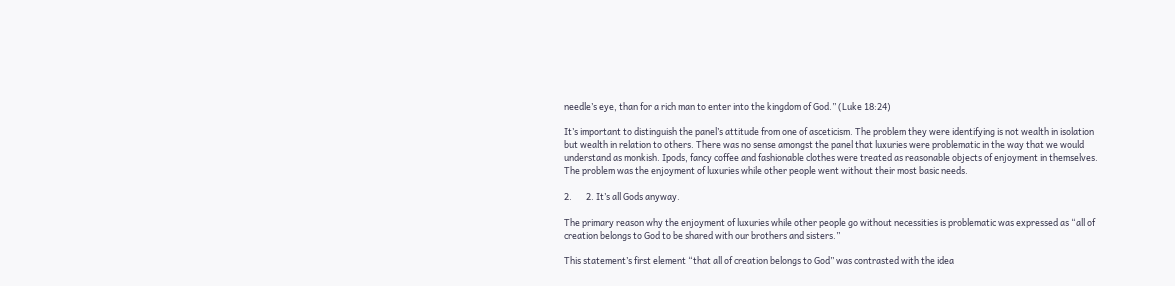needle’s eye, than for a rich man to enter into the kingdom of God.” (Luke 18:24)

It’s important to distinguish the panel’s attitude from one of asceticism. The problem they were identifying is not wealth in isolation but wealth in relation to others. There was no sense amongst the panel that luxuries were problematic in the way that we would understand as monkish. Ipods, fancy coffee and fashionable clothes were treated as reasonable objects of enjoyment in themselves. The problem was the enjoyment of luxuries while other people went without their most basic needs.

2.       2. It’s all Gods anyway.

The primary reason why the enjoyment of luxuries while other people go without necessities is problematic was expressed as “all of creation belongs to God to be shared with our brothers and sisters.”

This statement’s first element “that all of creation belongs to God” was contrasted with the idea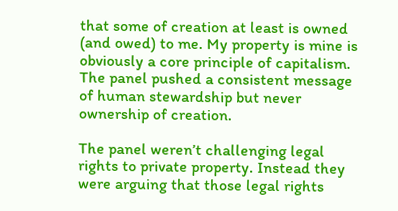that some of creation at least is owned (and owed) to me. My property is mine is obviously a core principle of capitalism. The panel pushed a consistent message of human stewardship but never ownership of creation.

The panel weren’t challenging legal rights to private property. Instead they were arguing that those legal rights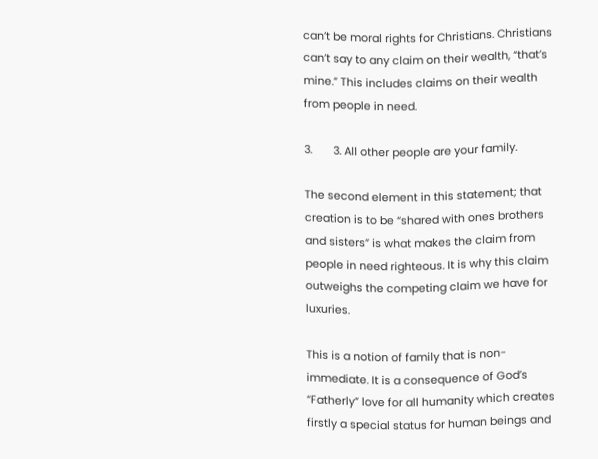can’t be moral rights for Christians. Christians can’t say to any claim on their wealth, “that’s mine.” This includes claims on their wealth from people in need.

3.       3. All other people are your family.

The second element in this statement; that creation is to be “shared with ones brothers and sisters” is what makes the claim from people in need righteous. It is why this claim outweighs the competing claim we have for luxuries.

This is a notion of family that is non-immediate. It is a consequence of God’s “Fatherly” love for all humanity which creates firstly a special status for human beings and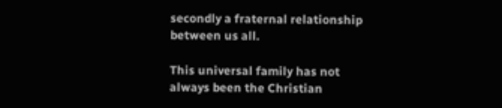secondly a fraternal relationship between us all.

This universal family has not always been the Christian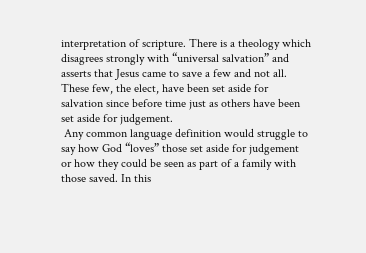interpretation of scripture. There is a theology which disagrees strongly with “universal salvation” and asserts that Jesus came to save a few and not all. These few, the elect, have been set aside for salvation since before time just as others have been set aside for judgement.
 Any common language definition would struggle to say how God “loves” those set aside for judgement or how they could be seen as part of a family with those saved. In this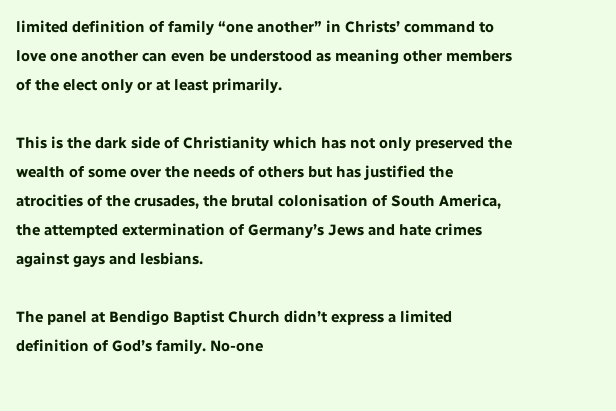limited definition of family “one another” in Christs’ command to love one another can even be understood as meaning other members of the elect only or at least primarily.

This is the dark side of Christianity which has not only preserved the wealth of some over the needs of others but has justified the atrocities of the crusades, the brutal colonisation of South America, the attempted extermination of Germany’s Jews and hate crimes against gays and lesbians.

The panel at Bendigo Baptist Church didn’t express a limited definition of God’s family. No-one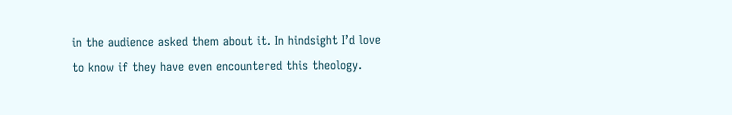in the audience asked them about it. In hindsight I’d love to know if they have even encountered this theology.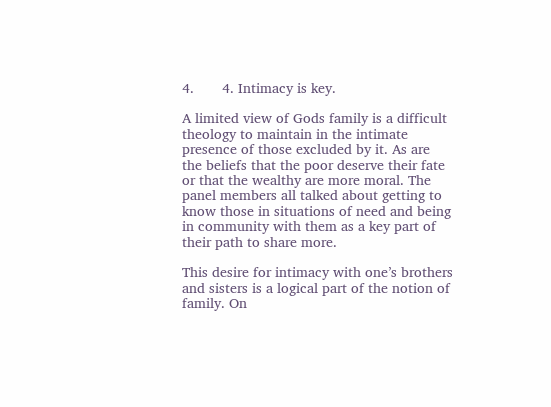4.       4. Intimacy is key.

A limited view of Gods family is a difficult theology to maintain in the intimate presence of those excluded by it. As are the beliefs that the poor deserve their fate or that the wealthy are more moral. The panel members all talked about getting to know those in situations of need and being in community with them as a key part of their path to share more.

This desire for intimacy with one’s brothers and sisters is a logical part of the notion of family. On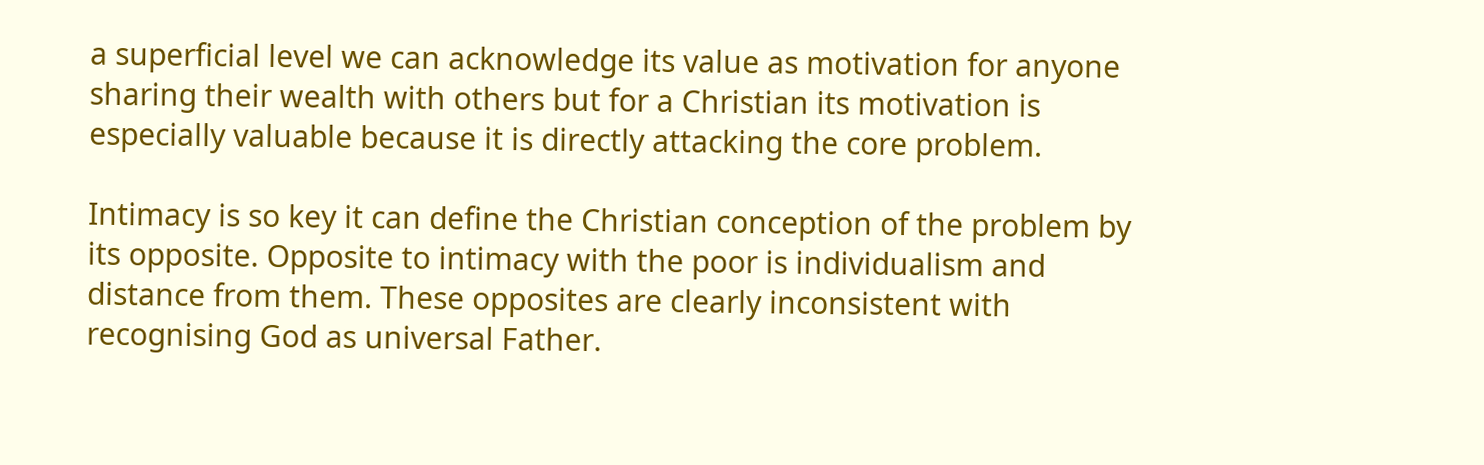a superficial level we can acknowledge its value as motivation for anyone sharing their wealth with others but for a Christian its motivation is especially valuable because it is directly attacking the core problem.

Intimacy is so key it can define the Christian conception of the problem by its opposite. Opposite to intimacy with the poor is individualism and distance from them. These opposites are clearly inconsistent with recognising God as universal Father.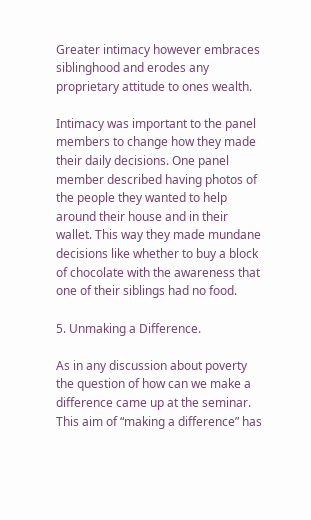Greater intimacy however embraces siblinghood and erodes any proprietary attitude to ones wealth.

Intimacy was important to the panel members to change how they made their daily decisions. One panel member described having photos of the people they wanted to help around their house and in their wallet. This way they made mundane decisions like whether to buy a block of chocolate with the awareness that one of their siblings had no food.

5. Unmaking a Difference.

As in any discussion about poverty the question of how can we make a difference came up at the seminar. This aim of “making a difference” has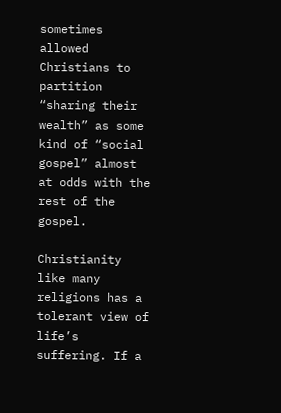sometimes allowed Christians to partition “sharing their wealth” as some kind of “social gospel” almost at odds with the rest of the gospel.

Christianity like many religions has a tolerant view of life’s suffering. If a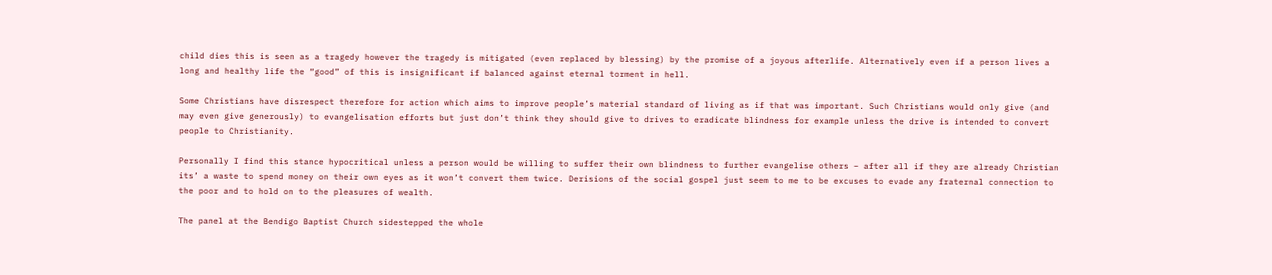child dies this is seen as a tragedy however the tragedy is mitigated (even replaced by blessing) by the promise of a joyous afterlife. Alternatively even if a person lives a long and healthy life the “good” of this is insignificant if balanced against eternal torment in hell.

Some Christians have disrespect therefore for action which aims to improve people’s material standard of living as if that was important. Such Christians would only give (and may even give generously) to evangelisation efforts but just don’t think they should give to drives to eradicate blindness for example unless the drive is intended to convert people to Christianity.

Personally I find this stance hypocritical unless a person would be willing to suffer their own blindness to further evangelise others – after all if they are already Christian its’ a waste to spend money on their own eyes as it won’t convert them twice. Derisions of the social gospel just seem to me to be excuses to evade any fraternal connection to the poor and to hold on to the pleasures of wealth.

The panel at the Bendigo Baptist Church sidestepped the whole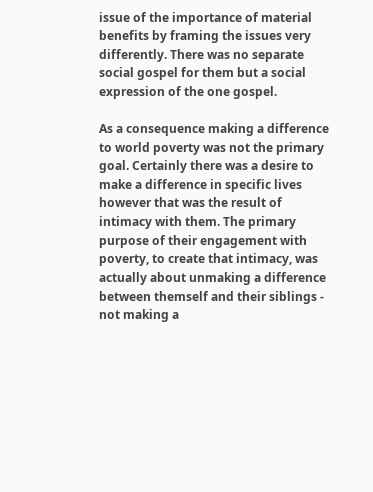issue of the importance of material benefits by framing the issues very differently. There was no separate social gospel for them but a social expression of the one gospel.

As a consequence making a difference to world poverty was not the primary goal. Certainly there was a desire to make a difference in specific lives however that was the result of intimacy with them. The primary purpose of their engagement with poverty, to create that intimacy, was actually about unmaking a difference between themself and their siblings - not making a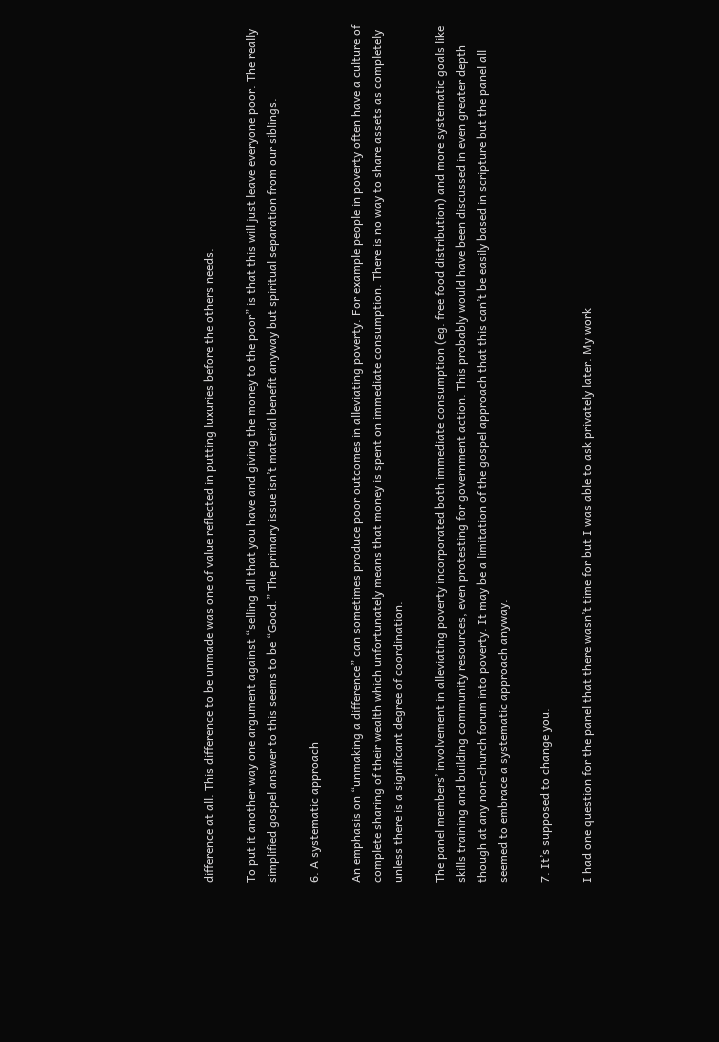difference at all. This difference to be unmade was one of value reflected in putting luxuries before the others needs.

To put it another way one argument against “selling all that you have and giving the money to the poor” is that this will just leave everyone poor. The really simplified gospel answer to this seems to be “Good.” The primary issue isn’t material benefit anyway but spiritual separation from our siblings.

6. A systematic approach

An emphasis on “unmaking a difference” can sometimes produce poor outcomes in alleviating poverty. For example people in poverty often have a culture of complete sharing of their wealth which unfortunately means that money is spent on immediate consumption. There is no way to share assets as completely unless there is a significant degree of coordination.

The panel members’ involvement in alleviating poverty incorporated both immediate consumption (eg. free food distribution) and more systematic goals like skills training and building community resources, even protesting for government action. This probably would have been discussed in even greater depth though at any non-church forum into poverty. It may be a limitation of the gospel approach that this can’t be easily based in scripture but the panel all seemed to embrace a systematic approach anyway.

7. It’s supposed to change you.

I had one question for the panel that there wasn’t time for but I was able to ask privately later. My work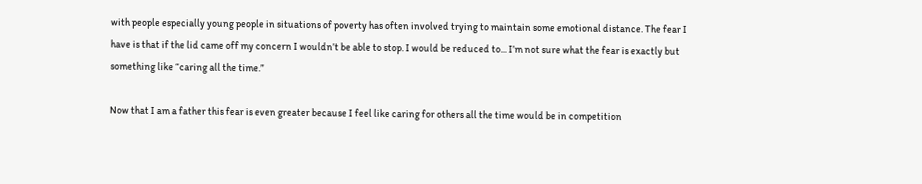with people especially young people in situations of poverty has often involved trying to maintain some emotional distance. The fear I have is that if the lid came off my concern I wouldn’t be able to stop. I would be reduced to... I’m not sure what the fear is exactly but something like “caring all the time.”

Now that I am a father this fear is even greater because I feel like caring for others all the time would be in competition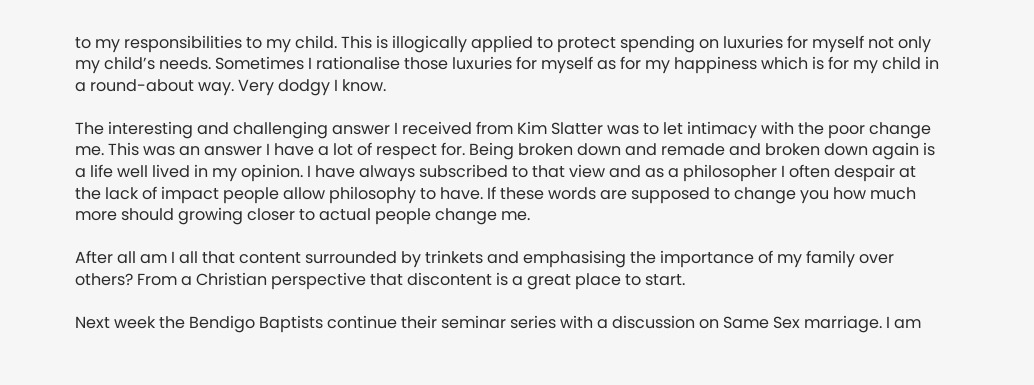to my responsibilities to my child. This is illogically applied to protect spending on luxuries for myself not only my child’s needs. Sometimes I rationalise those luxuries for myself as for my happiness which is for my child in a round-about way. Very dodgy I know.

The interesting and challenging answer I received from Kim Slatter was to let intimacy with the poor change me. This was an answer I have a lot of respect for. Being broken down and remade and broken down again is a life well lived in my opinion. I have always subscribed to that view and as a philosopher I often despair at the lack of impact people allow philosophy to have. If these words are supposed to change you how much more should growing closer to actual people change me.

After all am I all that content surrounded by trinkets and emphasising the importance of my family over others? From a Christian perspective that discontent is a great place to start.

Next week the Bendigo Baptists continue their seminar series with a discussion on Same Sex marriage. I am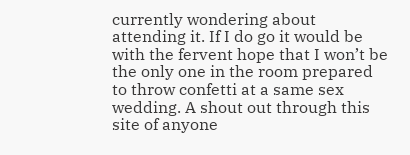currently wondering about attending it. If I do go it would be with the fervent hope that I won’t be the only one in the room prepared to throw confetti at a same sex wedding. A shout out through this site of anyone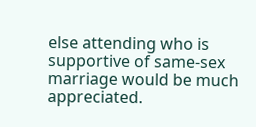else attending who is supportive of same-sex marriage would be much appreciated.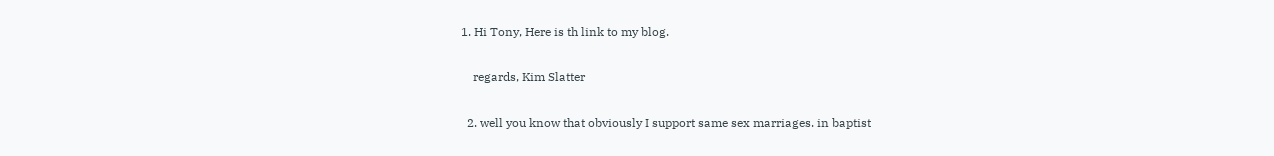1. Hi Tony, Here is th link to my blog.

    regards, Kim Slatter

  2. well you know that obviously I support same sex marriages. in baptist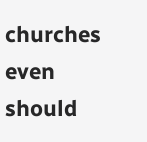churches even should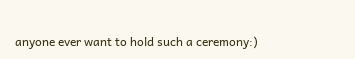anyone ever want to hold such a ceremony:)